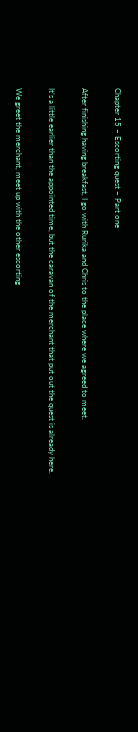Chapter 15 – Escorting quest – Part one

After finishing having breakfast, I go with Rurika and Chris to the place where we agreed to meet.

It’s a little earlier than the appointed time, but the caravan of the merchant that put out the quest is already here.

We greet the merchant, meet up with the other escorting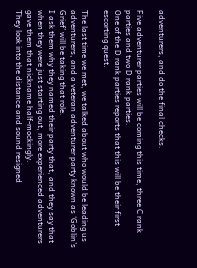adventurers, and do the final checks.

Five adventurer parties will be coming this time, three C rank parties and two D rank parties.
One of the D rank parties reports that this will be their first escorting quest.

The last time we met, we talked about who would be leading us adventurers, and a veteran adventurer party known as ‘Goblin’s Grief’ will be taking that role.
I ask them why they named their party that, and they say that when they were just starting out, more experienced adventurers gave them that nickname half-mockingly.
They look into the distance and sound resigned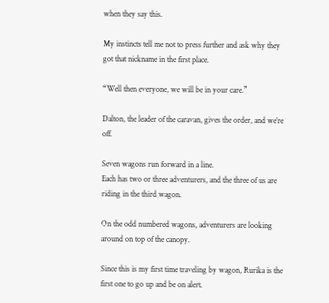when they say this.

My instincts tell me not to press further and ask why they got that nickname in the first place.

“Well then everyone, we will be in your care.”

Dalton, the leader of the caravan, gives the order, and we’re off.

Seven wagons run forward in a line.
Each has two or three adventurers, and the three of us are riding in the third wagon.

On the odd numbered wagons, adventurers are looking around on top of the canopy.

Since this is my first time traveling by wagon, Rurika is the first one to go up and be on alert.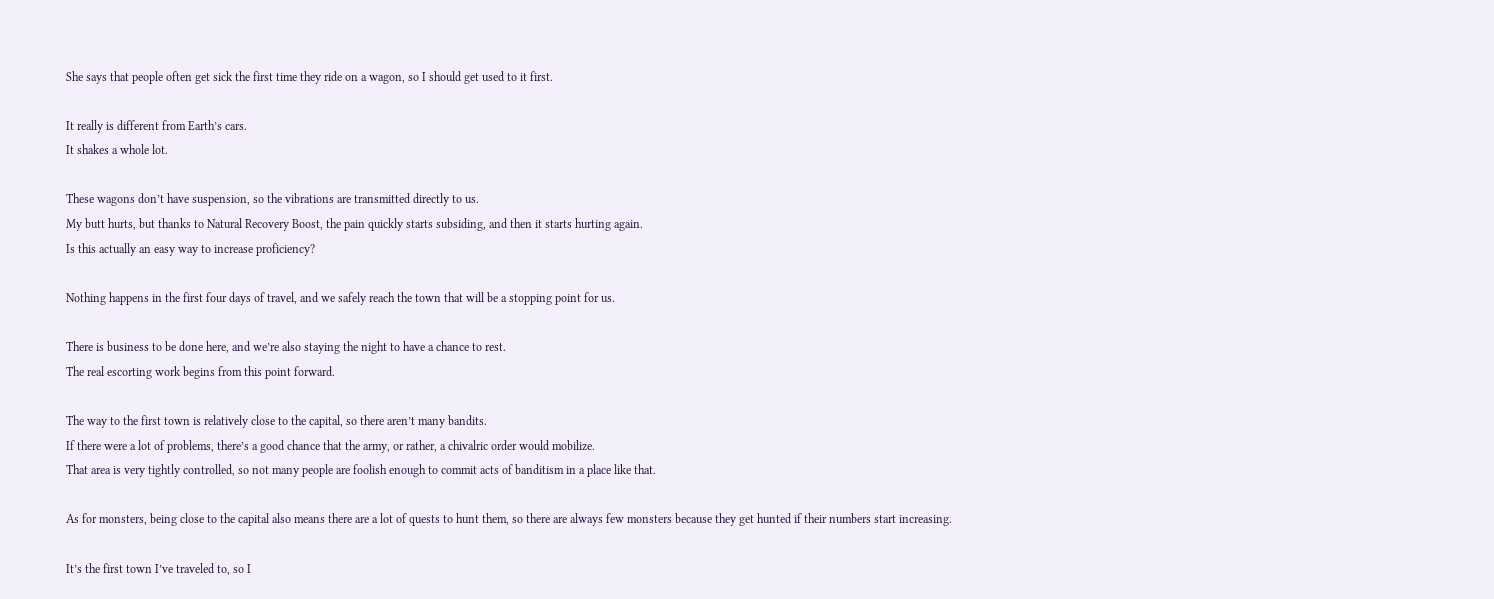She says that people often get sick the first time they ride on a wagon, so I should get used to it first.

It really is different from Earth’s cars.
It shakes a whole lot.

These wagons don’t have suspension, so the vibrations are transmitted directly to us.
My butt hurts, but thanks to Natural Recovery Boost, the pain quickly starts subsiding, and then it starts hurting again.
Is this actually an easy way to increase proficiency?

Nothing happens in the first four days of travel, and we safely reach the town that will be a stopping point for us.

There is business to be done here, and we’re also staying the night to have a chance to rest.
The real escorting work begins from this point forward.

The way to the first town is relatively close to the capital, so there aren’t many bandits.
If there were a lot of problems, there’s a good chance that the army, or rather, a chivalric order would mobilize.
That area is very tightly controlled, so not many people are foolish enough to commit acts of banditism in a place like that.

As for monsters, being close to the capital also means there are a lot of quests to hunt them, so there are always few monsters because they get hunted if their numbers start increasing.

It’s the first town I’ve traveled to, so I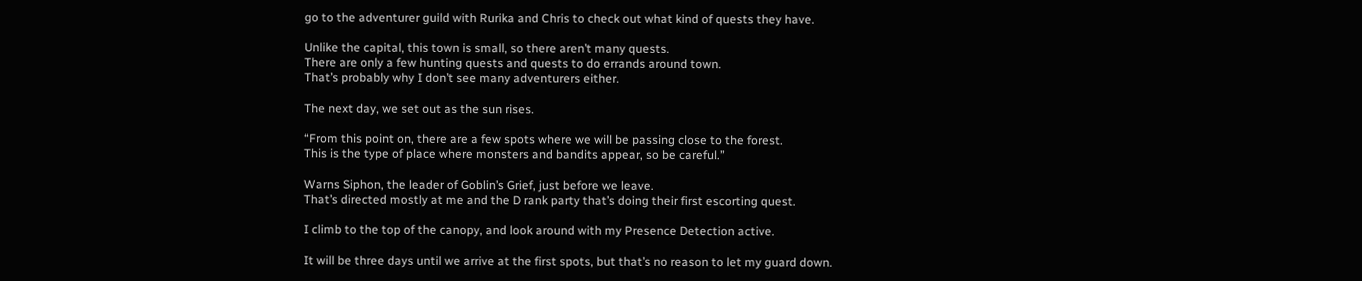go to the adventurer guild with Rurika and Chris to check out what kind of quests they have.

Unlike the capital, this town is small, so there aren’t many quests.
There are only a few hunting quests and quests to do errands around town.
That’s probably why I don’t see many adventurers either.

The next day, we set out as the sun rises.

“From this point on, there are a few spots where we will be passing close to the forest.
This is the type of place where monsters and bandits appear, so be careful.”

Warns Siphon, the leader of Goblin’s Grief, just before we leave.
That’s directed mostly at me and the D rank party that’s doing their first escorting quest.

I climb to the top of the canopy, and look around with my Presence Detection active.

It will be three days until we arrive at the first spots, but that’s no reason to let my guard down.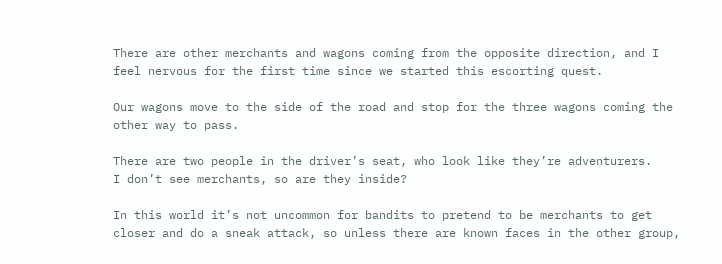There are other merchants and wagons coming from the opposite direction, and I feel nervous for the first time since we started this escorting quest.

Our wagons move to the side of the road and stop for the three wagons coming the other way to pass.

There are two people in the driver’s seat, who look like they’re adventurers.
I don’t see merchants, so are they inside?

In this world it’s not uncommon for bandits to pretend to be merchants to get closer and do a sneak attack, so unless there are known faces in the other group,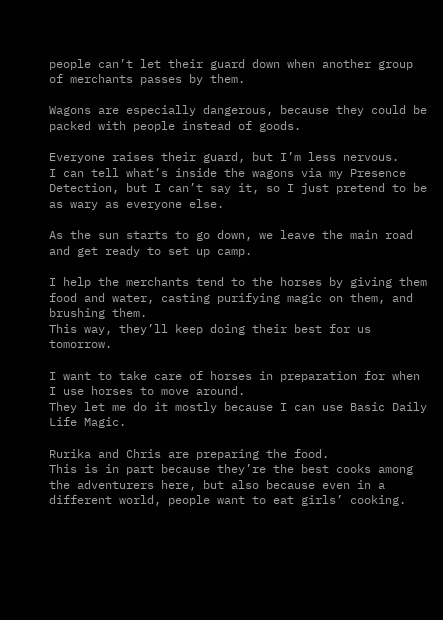people can’t let their guard down when another group of merchants passes by them.

Wagons are especially dangerous, because they could be packed with people instead of goods.

Everyone raises their guard, but I’m less nervous.
I can tell what’s inside the wagons via my Presence Detection, but I can’t say it, so I just pretend to be as wary as everyone else.

As the sun starts to go down, we leave the main road and get ready to set up camp.

I help the merchants tend to the horses by giving them food and water, casting purifying magic on them, and brushing them.
This way, they’ll keep doing their best for us tomorrow.

I want to take care of horses in preparation for when I use horses to move around.
They let me do it mostly because I can use Basic Daily Life Magic.

Rurika and Chris are preparing the food.
This is in part because they’re the best cooks among the adventurers here, but also because even in a different world, people want to eat girls’ cooking.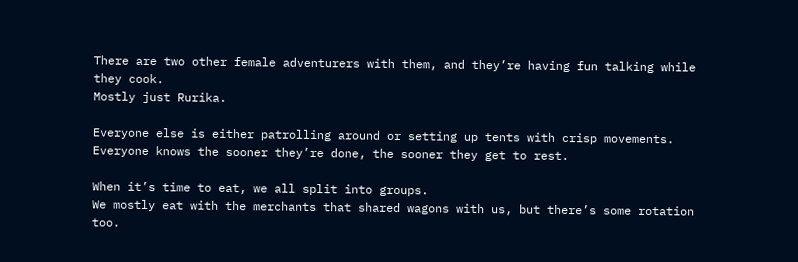There are two other female adventurers with them, and they’re having fun talking while they cook.
Mostly just Rurika.

Everyone else is either patrolling around or setting up tents with crisp movements.
Everyone knows the sooner they’re done, the sooner they get to rest.

When it’s time to eat, we all split into groups.
We mostly eat with the merchants that shared wagons with us, but there’s some rotation too.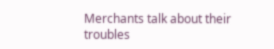Merchants talk about their troubles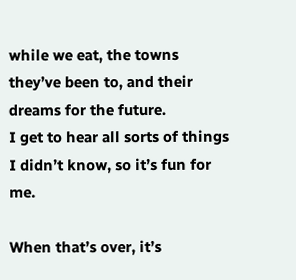while we eat, the towns they’ve been to, and their dreams for the future.
I get to hear all sorts of things I didn’t know, so it’s fun for me.

When that’s over, it’s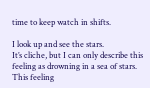time to keep watch in shifts.

I look up and see the stars.
It’s cliche, but I can only describe this feeling as drowning in a sea of stars.
This feeling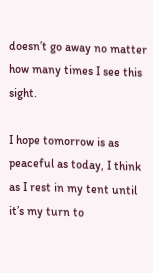doesn’t go away no matter how many times I see this sight.

I hope tomorrow is as peaceful as today, I think as I rest in my tent until it’s my turn to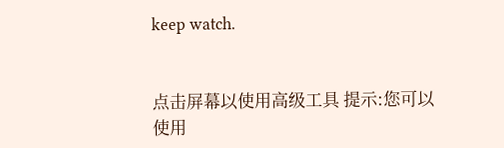keep watch.


点击屏幕以使用高级工具 提示:您可以使用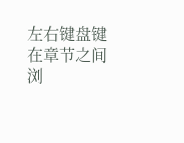左右键盘键在章节之间浏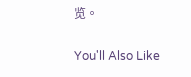览。

You'll Also Like